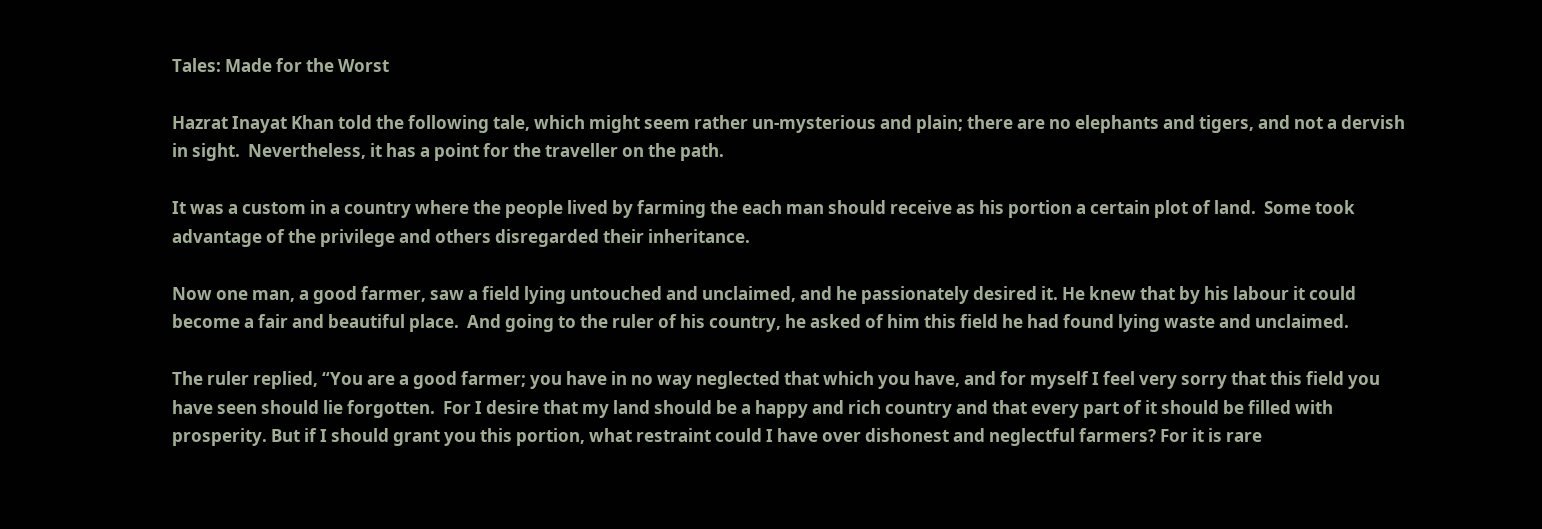Tales: Made for the Worst

Hazrat Inayat Khan told the following tale, which might seem rather un-mysterious and plain; there are no elephants and tigers, and not a dervish in sight.  Nevertheless, it has a point for the traveller on the path.

It was a custom in a country where the people lived by farming the each man should receive as his portion a certain plot of land.  Some took advantage of the privilege and others disregarded their inheritance.

Now one man, a good farmer, saw a field lying untouched and unclaimed, and he passionately desired it. He knew that by his labour it could become a fair and beautiful place.  And going to the ruler of his country, he asked of him this field he had found lying waste and unclaimed.

The ruler replied, “You are a good farmer; you have in no way neglected that which you have, and for myself I feel very sorry that this field you have seen should lie forgotten.  For I desire that my land should be a happy and rich country and that every part of it should be filled with prosperity. But if I should grant you this portion, what restraint could I have over dishonest and neglectful farmers? For it is rare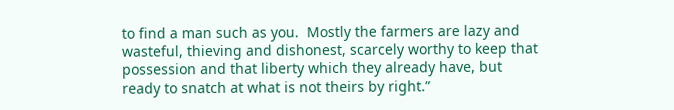to find a man such as you.  Mostly the farmers are lazy and wasteful, thieving and dishonest, scarcely worthy to keep that possession and that liberty which they already have, but ready to snatch at what is not theirs by right.”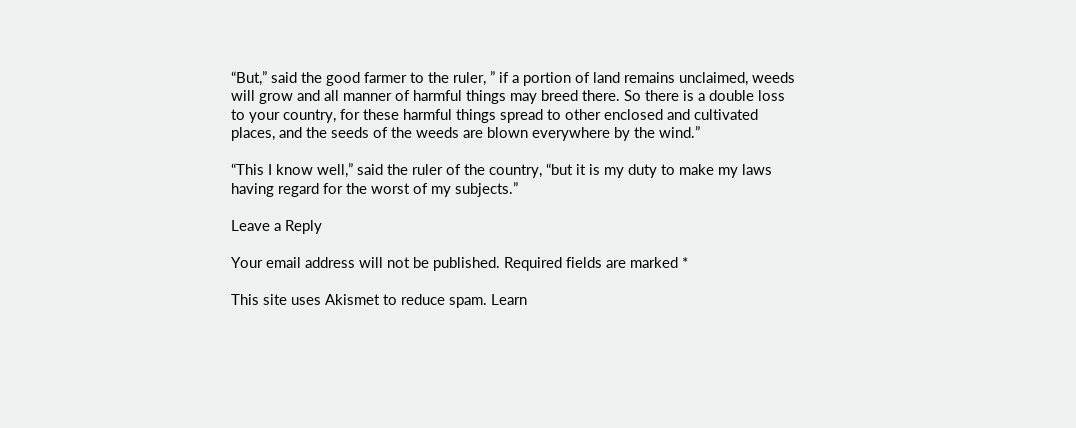“But,” said the good farmer to the ruler, ” if a portion of land remains unclaimed, weeds will grow and all manner of harmful things may breed there. So there is a double loss to your country, for these harmful things spread to other enclosed and cultivated places, and the seeds of the weeds are blown everywhere by the wind.”

“This I know well,” said the ruler of the country, “but it is my duty to make my laws having regard for the worst of my subjects.”

Leave a Reply

Your email address will not be published. Required fields are marked *

This site uses Akismet to reduce spam. Learn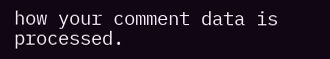how your comment data is processed.